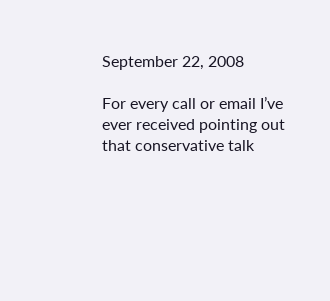September 22, 2008

For every call or email I’ve ever received pointing out that conservative talk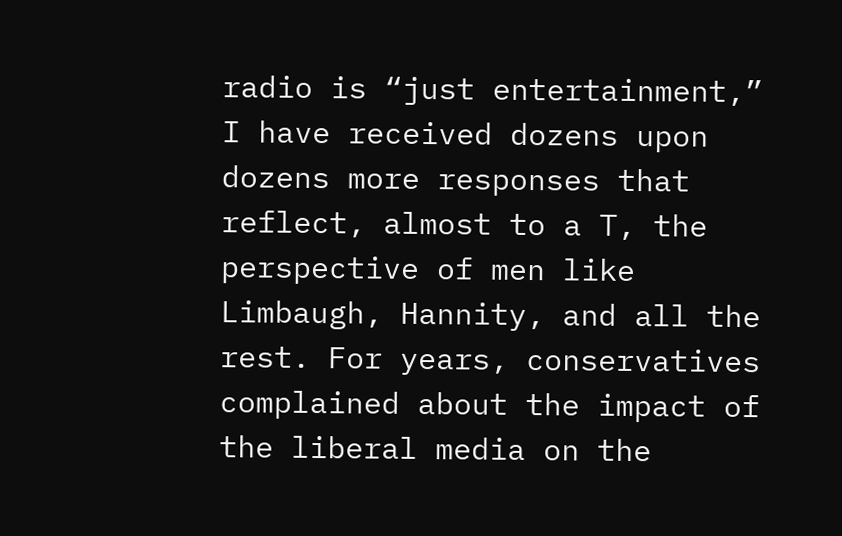radio is “just entertainment,” I have received dozens upon dozens more responses that reflect, almost to a T, the perspective of men like Limbaugh, Hannity, and all the rest. For years, conservatives complained about the impact of the liberal media on the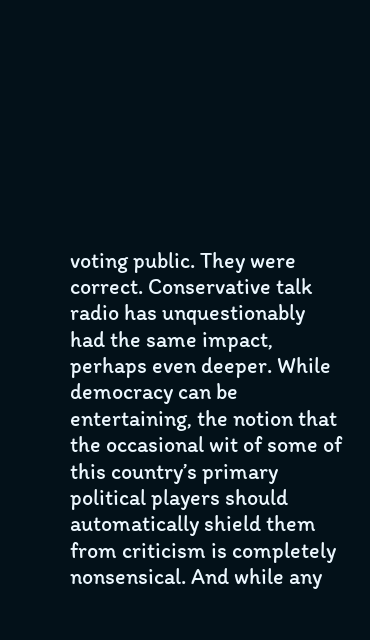voting public. They were correct. Conservative talk radio has unquestionably had the same impact, perhaps even deeper. While democracy can be entertaining, the notion that the occasional wit of some of this country’s primary political players should automatically shield them from criticism is completely nonsensical. And while any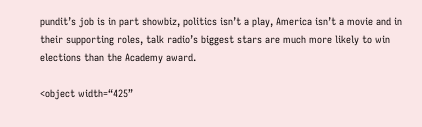pundit’s job is in part showbiz, politics isn’t a play, America isn’t a movie and in their supporting roles, talk radio’s biggest stars are much more likely to win elections than the Academy award.

<object width=“425”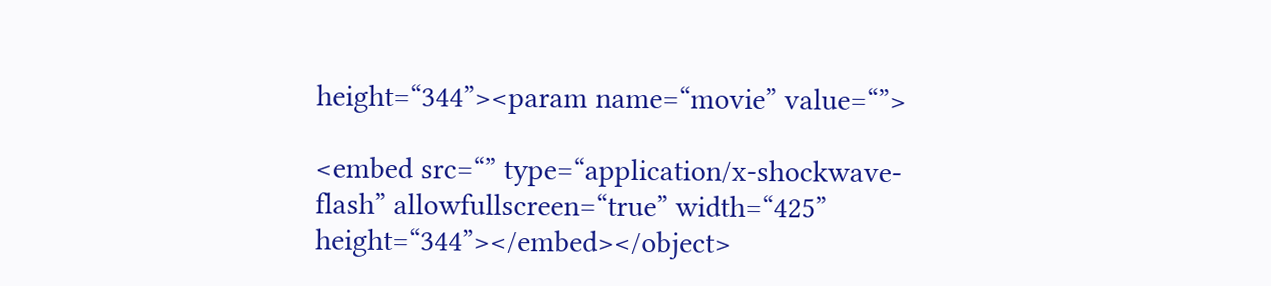height=“344”><param name=“movie” value=“”>

<embed src=“” type=“application/x-shockwave-flash” allowfullscreen=“true” width=“425” height=“344”></embed></object>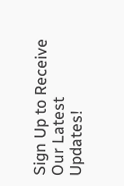Sign Up to Receive Our Latest Updates!